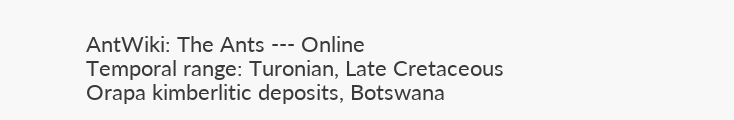AntWiki: The Ants --- Online
Temporal range: Turonian, Late Cretaceous
Orapa kimberlitic deposits, Botswana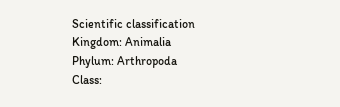Scientific classification
Kingdom: Animalia
Phylum: Arthropoda
Class: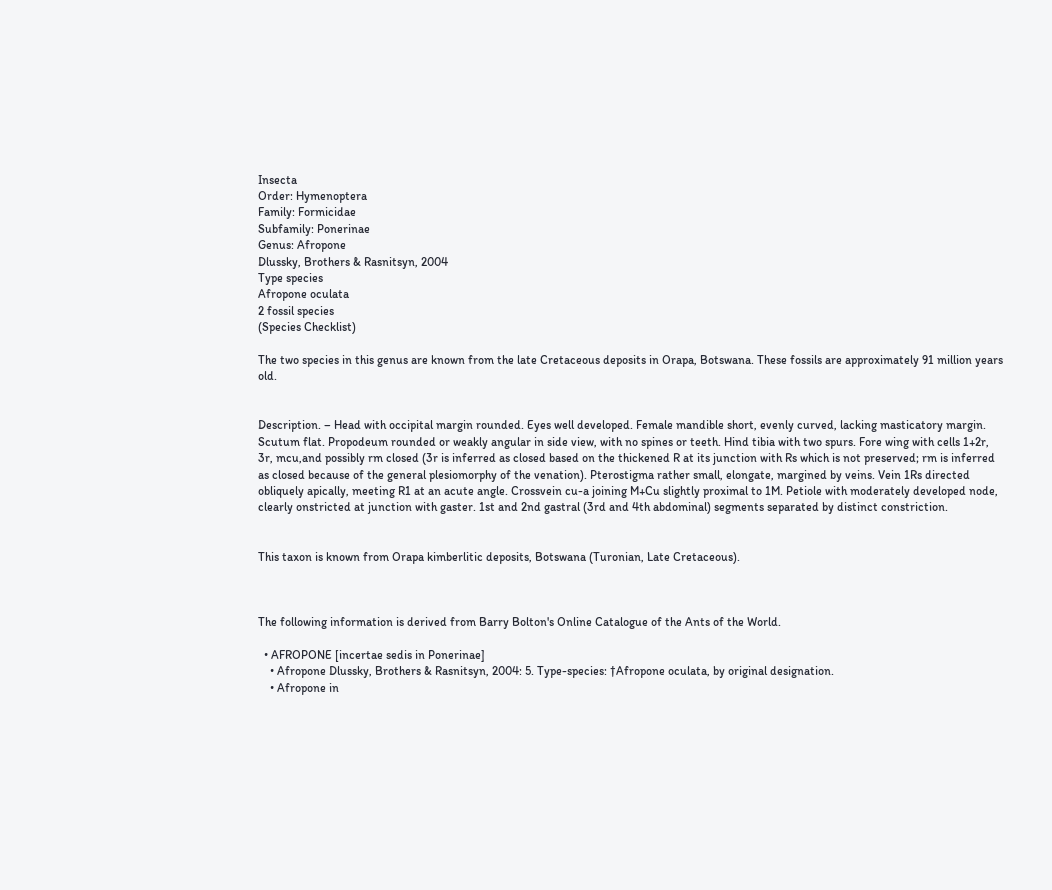Insecta
Order: Hymenoptera
Family: Formicidae
Subfamily: Ponerinae
Genus: Afropone
Dlussky, Brothers & Rasnitsyn, 2004
Type species
Afropone oculata
2 fossil species
(Species Checklist)

The two species in this genus are known from the late Cretaceous deposits in Orapa, Botswana. These fossils are approximately 91 million years old.


Description. – Head with occipital margin rounded. Eyes well developed. Female mandible short, evenly curved, lacking masticatory margin. Scutum flat. Propodeum rounded or weakly angular in side view, with no spines or teeth. Hind tibia with two spurs. Fore wing with cells 1+2r, 3r, mcu,and possibly rm closed (3r is inferred as closed based on the thickened R at its junction with Rs which is not preserved; rm is inferred as closed because of the general plesiomorphy of the venation). Pterostigma rather small, elongate, margined by veins. Vein 1Rs directed obliquely apically, meeting R1 at an acute angle. Crossvein cu-a joining M+Cu slightly proximal to 1M. Petiole with moderately developed node, clearly onstricted at junction with gaster. 1st and 2nd gastral (3rd and 4th abdominal) segments separated by distinct constriction.


This taxon is known from Orapa kimberlitic deposits, Botswana (Turonian, Late Cretaceous).



The following information is derived from Barry Bolton's Online Catalogue of the Ants of the World.

  • AFROPONE [incertae sedis in Ponerinae]
    • Afropone Dlussky, Brothers & Rasnitsyn, 2004: 5. Type-species: †Afropone oculata, by original designation.
    • Afropone in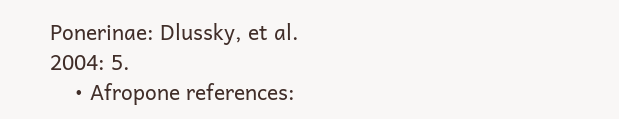Ponerinae: Dlussky, et al. 2004: 5.
    • Afropone references: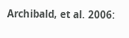Archibald, et al. 2006: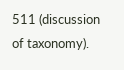511 (discussion of taxonomy).